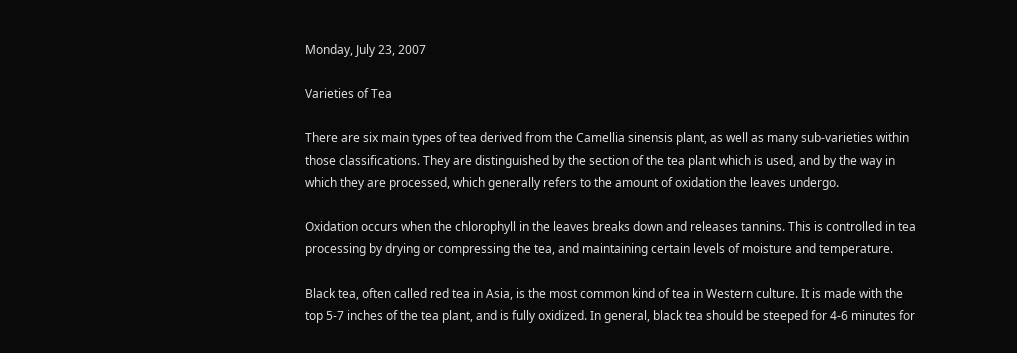Monday, July 23, 2007

Varieties of Tea

There are six main types of tea derived from the Camellia sinensis plant, as well as many sub-varieties within those classifications. They are distinguished by the section of the tea plant which is used, and by the way in which they are processed, which generally refers to the amount of oxidation the leaves undergo.

Oxidation occurs when the chlorophyll in the leaves breaks down and releases tannins. This is controlled in tea processing by drying or compressing the tea, and maintaining certain levels of moisture and temperature.

Black tea, often called red tea in Asia, is the most common kind of tea in Western culture. It is made with the top 5-7 inches of the tea plant, and is fully oxidized. In general, black tea should be steeped for 4-6 minutes for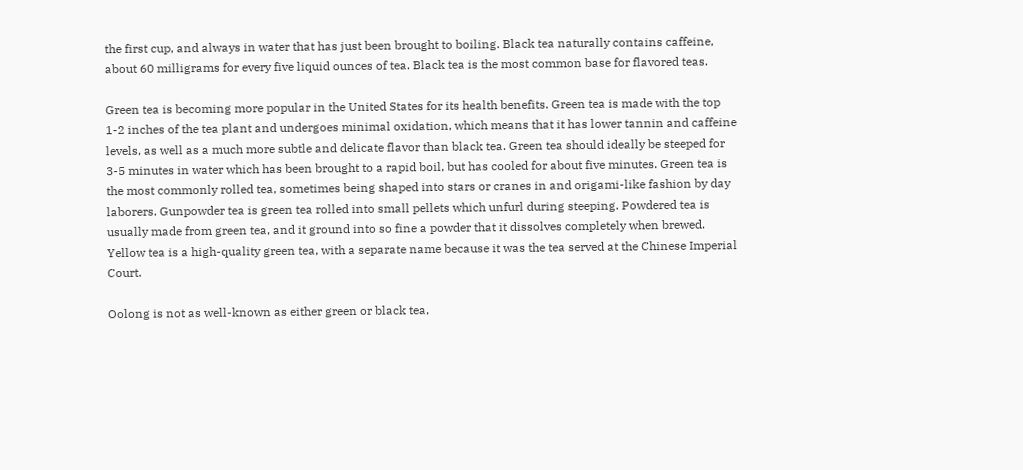the first cup, and always in water that has just been brought to boiling. Black tea naturally contains caffeine, about 60 milligrams for every five liquid ounces of tea. Black tea is the most common base for flavored teas.

Green tea is becoming more popular in the United States for its health benefits. Green tea is made with the top 1-2 inches of the tea plant and undergoes minimal oxidation, which means that it has lower tannin and caffeine levels, as well as a much more subtle and delicate flavor than black tea. Green tea should ideally be steeped for 3-5 minutes in water which has been brought to a rapid boil, but has cooled for about five minutes. Green tea is the most commonly rolled tea, sometimes being shaped into stars or cranes in and origami-like fashion by day laborers. Gunpowder tea is green tea rolled into small pellets which unfurl during steeping. Powdered tea is usually made from green tea, and it ground into so fine a powder that it dissolves completely when brewed. Yellow tea is a high-quality green tea, with a separate name because it was the tea served at the Chinese Imperial Court.

Oolong is not as well-known as either green or black tea,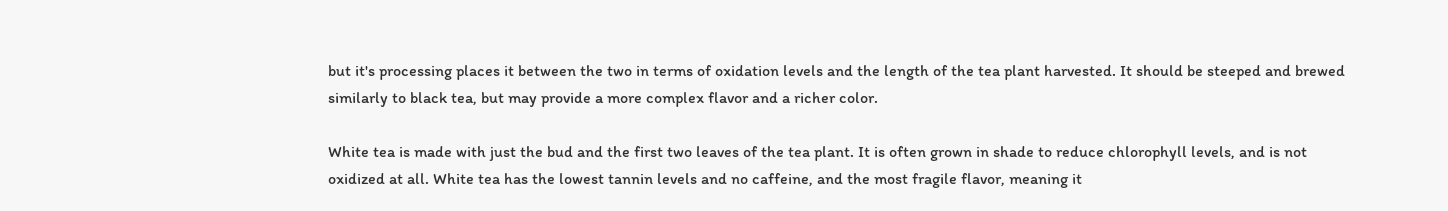but it's processing places it between the two in terms of oxidation levels and the length of the tea plant harvested. It should be steeped and brewed similarly to black tea, but may provide a more complex flavor and a richer color.

White tea is made with just the bud and the first two leaves of the tea plant. It is often grown in shade to reduce chlorophyll levels, and is not oxidized at all. White tea has the lowest tannin levels and no caffeine, and the most fragile flavor, meaning it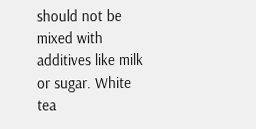should not be mixed with additives like milk or sugar. White tea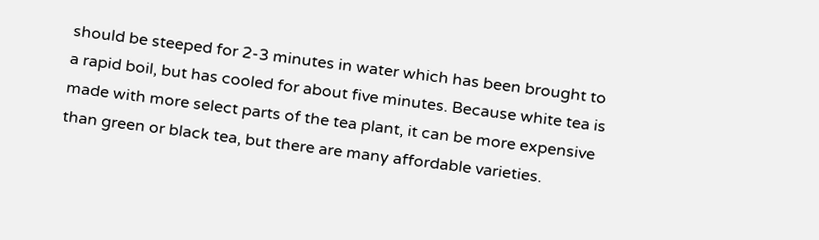should be steeped for 2-3 minutes in water which has been brought to a rapid boil, but has cooled for about five minutes. Because white tea is made with more select parts of the tea plant, it can be more expensive than green or black tea, but there are many affordable varieties.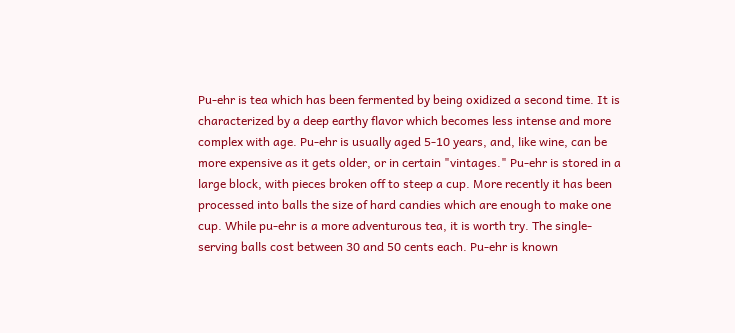Pu-ehr is tea which has been fermented by being oxidized a second time. It is characterized by a deep earthy flavor which becomes less intense and more complex with age. Pu-ehr is usually aged 5-10 years, and, like wine, can be more expensive as it gets older, or in certain "vintages." Pu-ehr is stored in a large block, with pieces broken off to steep a cup. More recently it has been processed into balls the size of hard candies which are enough to make one cup. While pu-ehr is a more adventurous tea, it is worth try. The single-serving balls cost between 30 and 50 cents each. Pu-ehr is known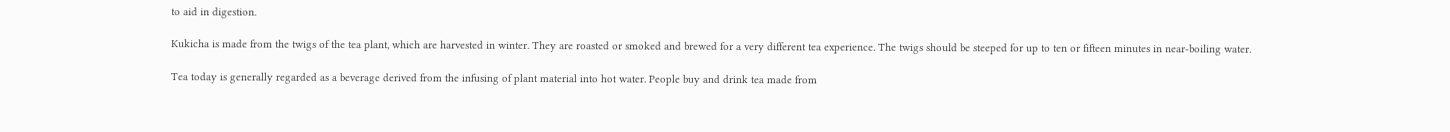to aid in digestion.

Kukicha is made from the twigs of the tea plant, which are harvested in winter. They are roasted or smoked and brewed for a very different tea experience. The twigs should be steeped for up to ten or fifteen minutes in near-boiling water.

Tea today is generally regarded as a beverage derived from the infusing of plant material into hot water. People buy and drink tea made from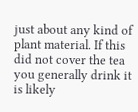just about any kind of plant material. If this did not cover the tea you generally drink it is likely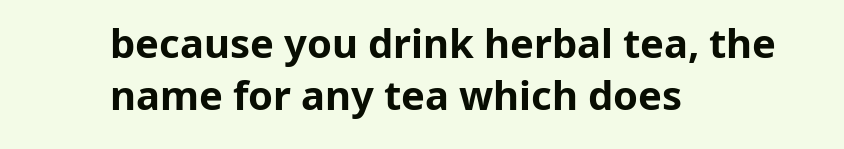because you drink herbal tea, the name for any tea which does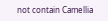not contain Camellia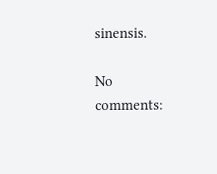sinensis.

No comments: